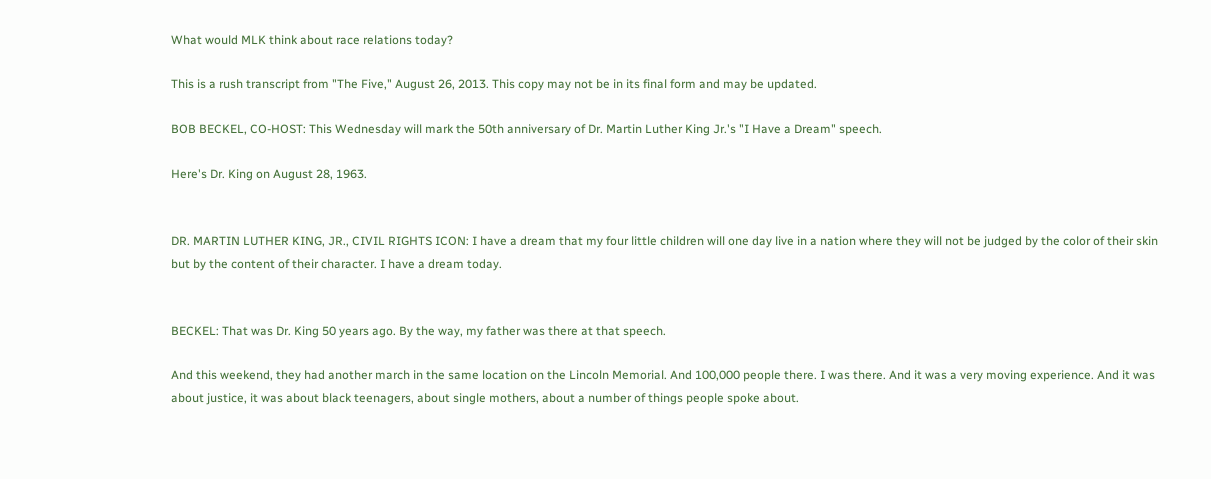What would MLK think about race relations today?

This is a rush transcript from "The Five," August 26, 2013. This copy may not be in its final form and may be updated.

BOB BECKEL, CO-HOST: This Wednesday will mark the 50th anniversary of Dr. Martin Luther King Jr.'s "I Have a Dream" speech.

Here's Dr. King on August 28, 1963.


DR. MARTIN LUTHER KING, JR., CIVIL RIGHTS ICON: I have a dream that my four little children will one day live in a nation where they will not be judged by the color of their skin but by the content of their character. I have a dream today.


BECKEL: That was Dr. King 50 years ago. By the way, my father was there at that speech.

And this weekend, they had another march in the same location on the Lincoln Memorial. And 100,000 people there. I was there. And it was a very moving experience. And it was about justice, it was about black teenagers, about single mothers, about a number of things people spoke about.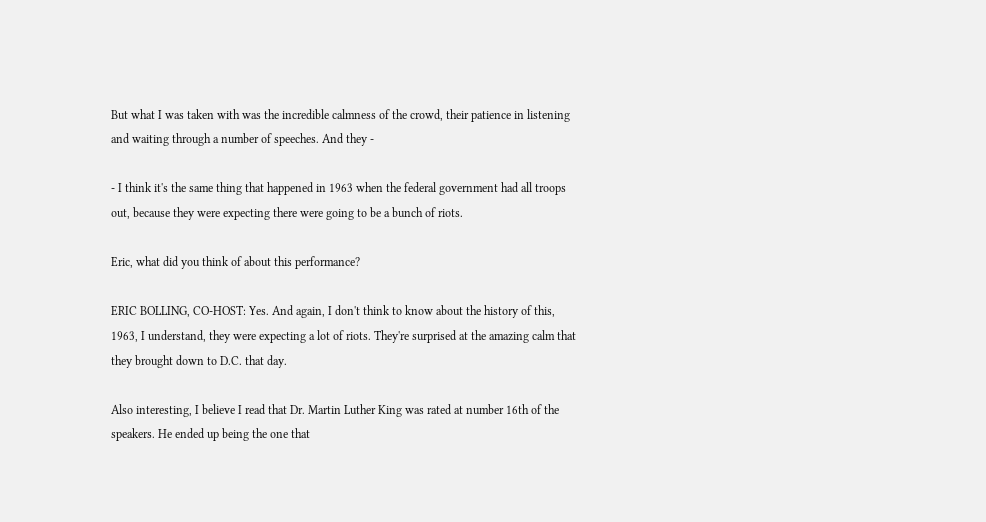But what I was taken with was the incredible calmness of the crowd, their patience in listening and waiting through a number of speeches. And they -

- I think it's the same thing that happened in 1963 when the federal government had all troops out, because they were expecting there were going to be a bunch of riots.

Eric, what did you think of about this performance?

ERIC BOLLING, CO-HOST: Yes. And again, I don't think to know about the history of this, 1963, I understand, they were expecting a lot of riots. They're surprised at the amazing calm that they brought down to D.C. that day.

Also interesting, I believe I read that Dr. Martin Luther King was rated at number 16th of the speakers. He ended up being the one that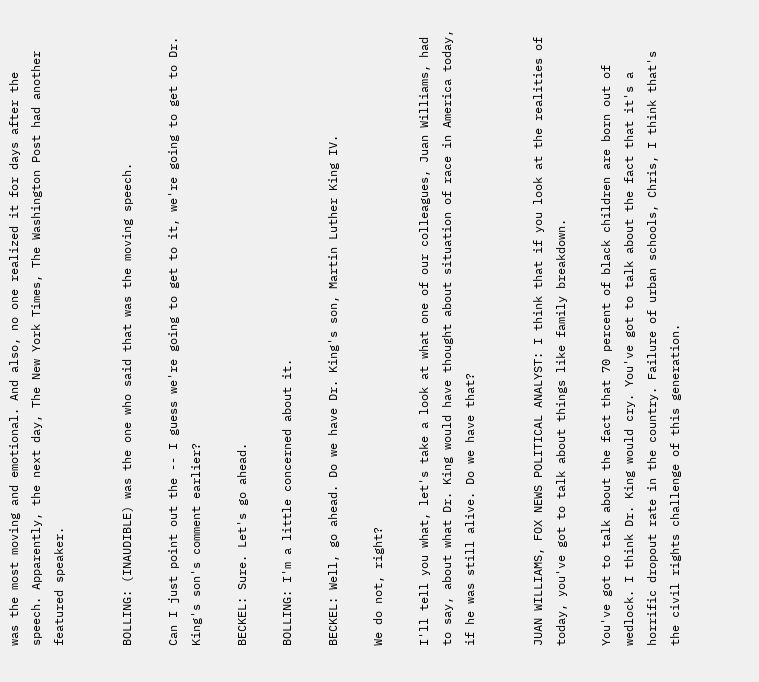was the most moving and emotional. And also, no one realized it for days after the speech. Apparently, the next day, The New York Times, The Washington Post had another featured speaker.


BOLLING: (INAUDIBLE) was the one who said that was the moving speech.

Can I just point out the -- I guess we're going to get to it, we're going to get to Dr. King's son's comment earlier?

BECKEL: Sure. Let's go ahead.

BOLLING: I'm a little concerned about it.

BECKEL: Well, go ahead. Do we have Dr. King's son, Martin Luther King IV.

We do not, right?

I'll tell you what, let's take a look at what one of our colleagues, Juan Williams, had to say, about what Dr. King would have thought about situation of race in America today, if he was still alive. Do we have that?


JUAN WILLIAMS, FOX NEWS POLITICAL ANALYST: I think that if you look at the realities of today, you've got to talk about things like family breakdown.

You've got to talk about the fact that 70 percent of black children are born out of wedlock. I think Dr. King would cry. You've got to talk about the fact that it's a horrific dropout rate in the country. Failure of urban schools, Chris, I think that's the civil rights challenge of this generation.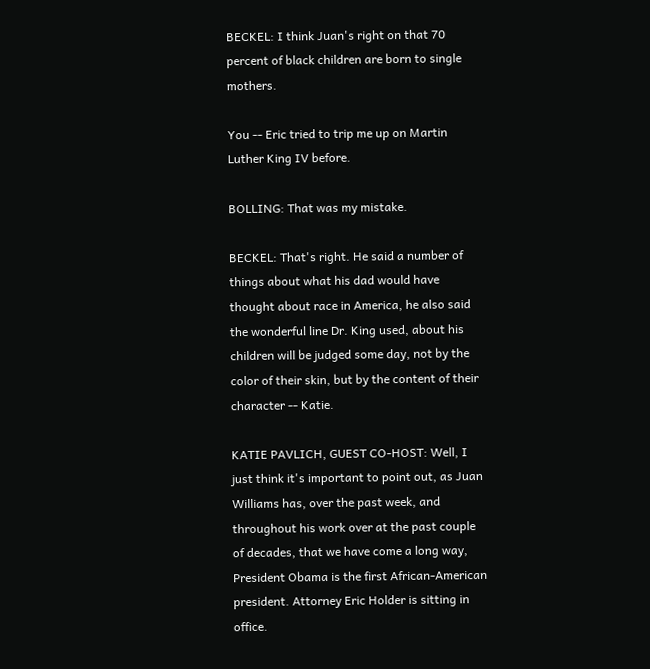BECKEL: I think Juan's right on that 70 percent of black children are born to single mothers.

You -- Eric tried to trip me up on Martin Luther King IV before.

BOLLING: That was my mistake.

BECKEL: That's right. He said a number of things about what his dad would have thought about race in America, he also said the wonderful line Dr. King used, about his children will be judged some day, not by the color of their skin, but by the content of their character -- Katie.

KATIE PAVLICH, GUEST CO-HOST: Well, I just think it's important to point out, as Juan Williams has, over the past week, and throughout his work over at the past couple of decades, that we have come a long way, President Obama is the first African-American president. Attorney Eric Holder is sitting in office.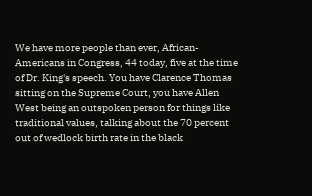We have more people than ever, African-Americans in Congress, 44 today, five at the time of Dr. King's speech. You have Clarence Thomas sitting on the Supreme Court, you have Allen West being an outspoken person for things like traditional values, talking about the 70 percent out of wedlock birth rate in the black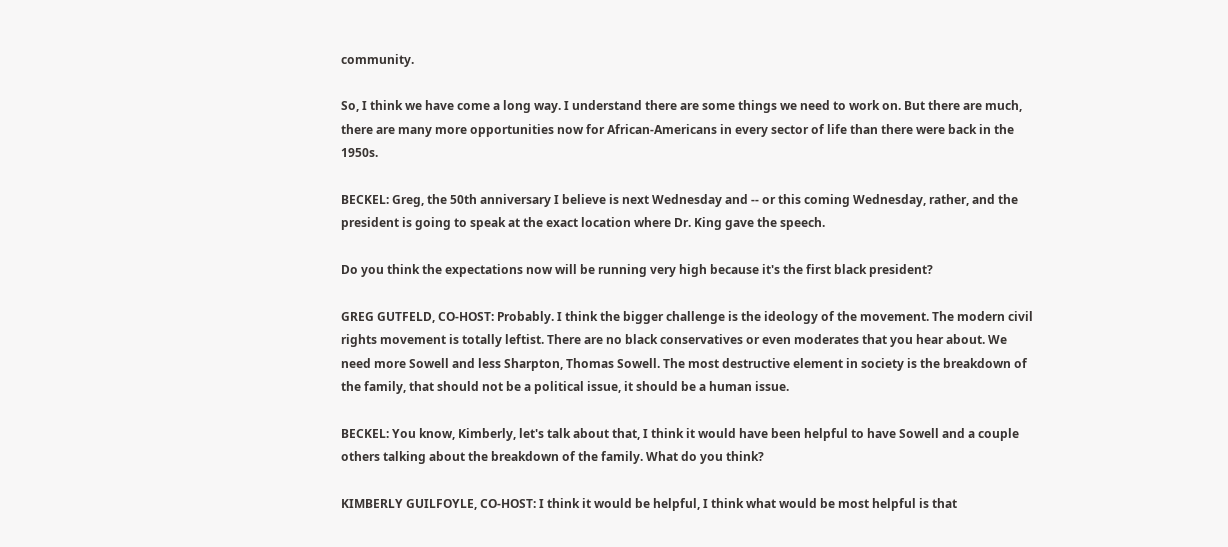community.

So, I think we have come a long way. I understand there are some things we need to work on. But there are much, there are many more opportunities now for African-Americans in every sector of life than there were back in the 1950s.

BECKEL: Greg, the 50th anniversary I believe is next Wednesday and -- or this coming Wednesday, rather, and the president is going to speak at the exact location where Dr. King gave the speech.

Do you think the expectations now will be running very high because it's the first black president?

GREG GUTFELD, CO-HOST: Probably. I think the bigger challenge is the ideology of the movement. The modern civil rights movement is totally leftist. There are no black conservatives or even moderates that you hear about. We need more Sowell and less Sharpton, Thomas Sowell. The most destructive element in society is the breakdown of the family, that should not be a political issue, it should be a human issue.

BECKEL: You know, Kimberly, let's talk about that, I think it would have been helpful to have Sowell and a couple others talking about the breakdown of the family. What do you think?

KIMBERLY GUILFOYLE, CO-HOST: I think it would be helpful, I think what would be most helpful is that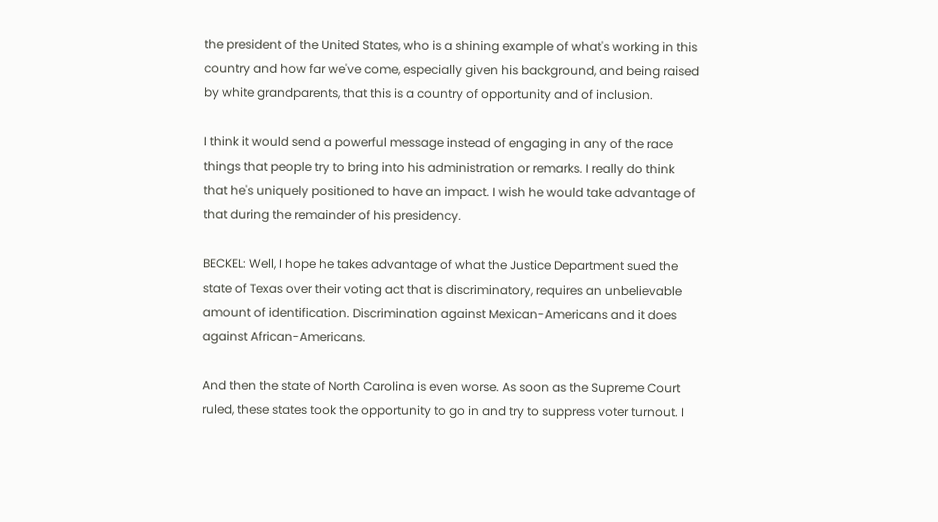the president of the United States, who is a shining example of what's working in this country and how far we've come, especially given his background, and being raised by white grandparents, that this is a country of opportunity and of inclusion.

I think it would send a powerful message instead of engaging in any of the race things that people try to bring into his administration or remarks. I really do think that he's uniquely positioned to have an impact. I wish he would take advantage of that during the remainder of his presidency.

BECKEL: Well, I hope he takes advantage of what the Justice Department sued the state of Texas over their voting act that is discriminatory, requires an unbelievable amount of identification. Discrimination against Mexican-Americans and it does against African-Americans.

And then the state of North Carolina is even worse. As soon as the Supreme Court ruled, these states took the opportunity to go in and try to suppress voter turnout. I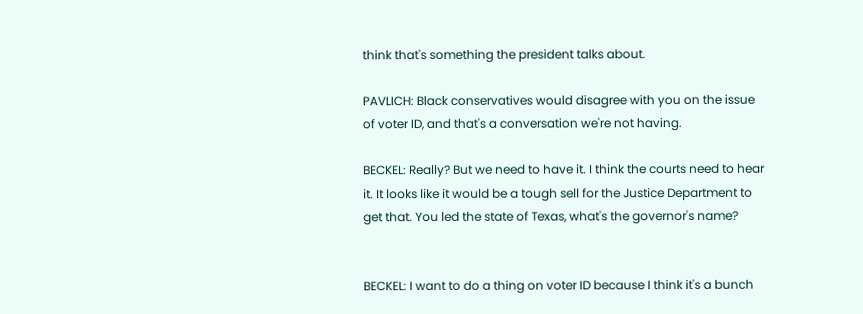think that's something the president talks about.

PAVLICH: Black conservatives would disagree with you on the issue of voter ID, and that's a conversation we're not having.

BECKEL: Really? But we need to have it. I think the courts need to hear it. It looks like it would be a tough sell for the Justice Department to get that. You led the state of Texas, what's the governor's name?


BECKEL: I want to do a thing on voter ID because I think it's a bunch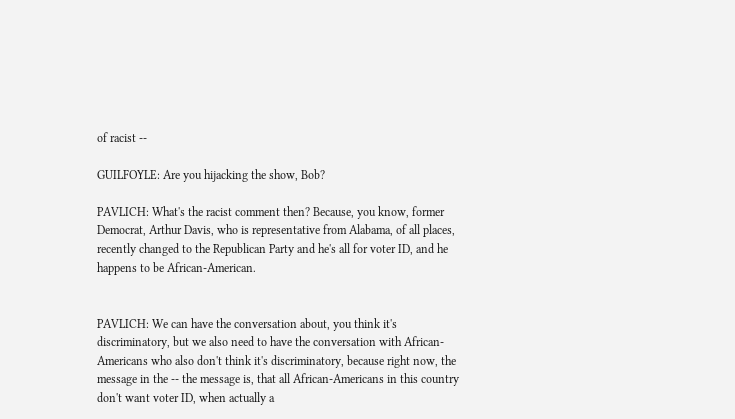of racist --

GUILFOYLE: Are you hijacking the show, Bob?

PAVLICH: What's the racist comment then? Because, you know, former Democrat, Arthur Davis, who is representative from Alabama, of all places, recently changed to the Republican Party and he's all for voter ID, and he happens to be African-American.


PAVLICH: We can have the conversation about, you think it's discriminatory, but we also need to have the conversation with African- Americans who also don't think it's discriminatory, because right now, the message in the -- the message is, that all African-Americans in this country don't want voter ID, when actually a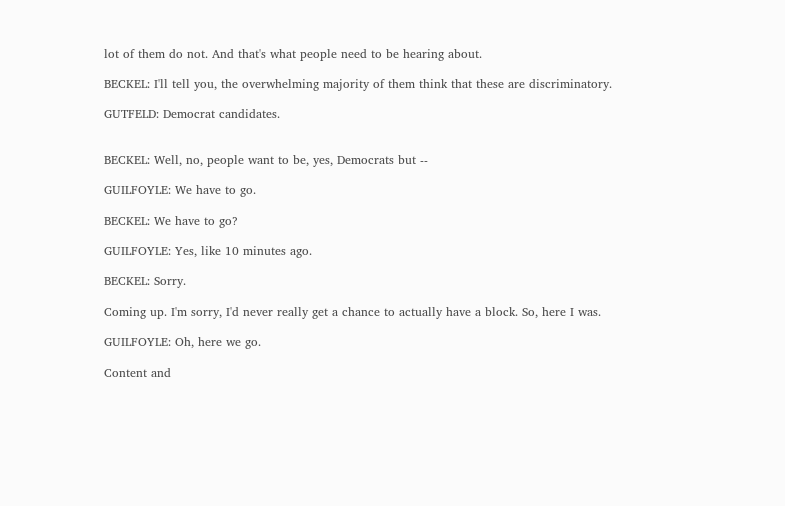lot of them do not. And that's what people need to be hearing about.

BECKEL: I'll tell you, the overwhelming majority of them think that these are discriminatory.

GUTFELD: Democrat candidates.


BECKEL: Well, no, people want to be, yes, Democrats but --

GUILFOYLE: We have to go.

BECKEL: We have to go?

GUILFOYLE: Yes, like 10 minutes ago.

BECKEL: Sorry.

Coming up. I'm sorry, I'd never really get a chance to actually have a block. So, here I was.

GUILFOYLE: Oh, here we go.

Content and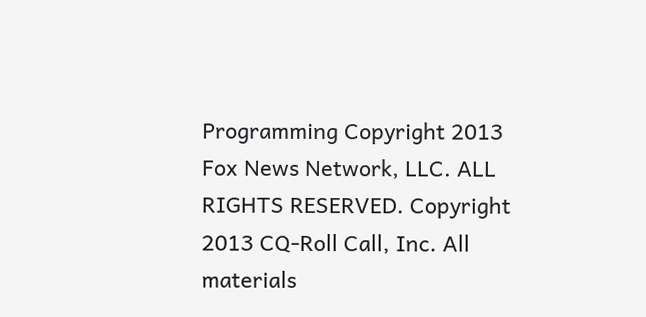Programming Copyright 2013 Fox News Network, LLC. ALL RIGHTS RESERVED. Copyright 2013 CQ-Roll Call, Inc. All materials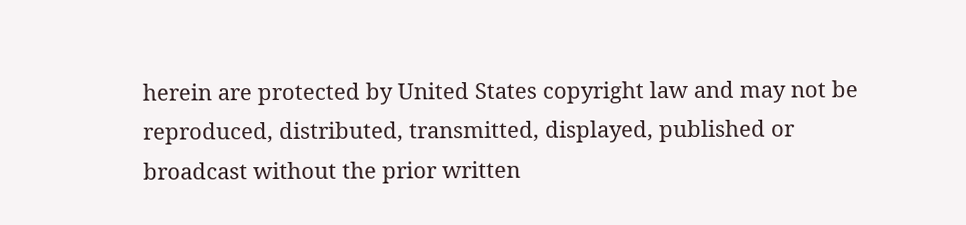herein are protected by United States copyright law and may not be reproduced, distributed, transmitted, displayed, published or broadcast without the prior written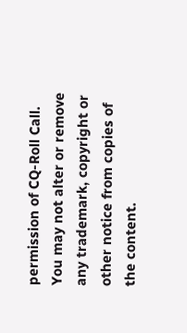permission of CQ-Roll Call. You may not alter or remove any trademark, copyright or other notice from copies of the content.